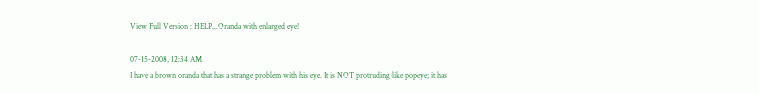View Full Version : HELP...Oranda with enlarged eye!

07-15-2008, 12:34 AM
I have a brown oranda that has a strange problem with his eye. It is NOT protruding like popeye; it has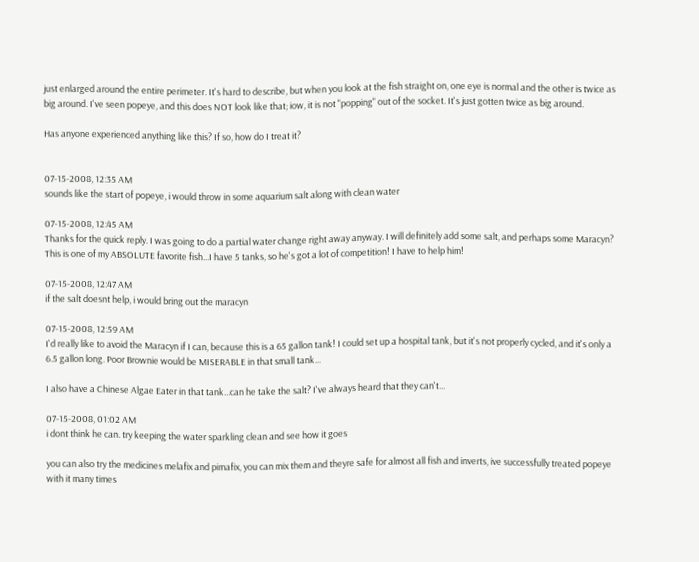just enlarged around the entire perimeter. It's hard to describe, but when you look at the fish straight on, one eye is normal and the other is twice as big around. I've seen popeye, and this does NOT look like that; iow, it is not "popping" out of the socket. It's just gotten twice as big around.

Has anyone experienced anything like this? If so, how do I treat it?


07-15-2008, 12:35 AM
sounds like the start of popeye, i would throw in some aquarium salt along with clean water

07-15-2008, 12:45 AM
Thanks for the quick reply. I was going to do a partial water change right away anyway. I will definitely add some salt, and perhaps some Maracyn? This is one of my ABSOLUTE favorite fish...I have 5 tanks, so he's got a lot of competition! I have to help him!

07-15-2008, 12:47 AM
if the salt doesnt help, i would bring out the maracyn

07-15-2008, 12:59 AM
I'd really like to avoid the Maracyn if I can, because this is a 65 gallon tank! I could set up a hospital tank, but it's not properly cycled, and it's only a 6.5 gallon long. Poor Brownie would be MISERABLE in that small tank...

I also have a Chinese Algae Eater in that tank...can he take the salt? I've always heard that they can't...

07-15-2008, 01:02 AM
i dont think he can. try keeping the water sparkling clean and see how it goes

you can also try the medicines melafix and pimafix, you can mix them and theyre safe for almost all fish and inverts, ive successfully treated popeye with it many times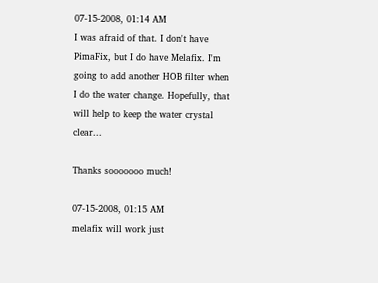07-15-2008, 01:14 AM
I was afraid of that. I don't have PimaFix, but I do have Melafix. I'm going to add another HOB filter when I do the water change. Hopefully, that will help to keep the water crystal clear...

Thanks sooooooo much!

07-15-2008, 01:15 AM
melafix will work just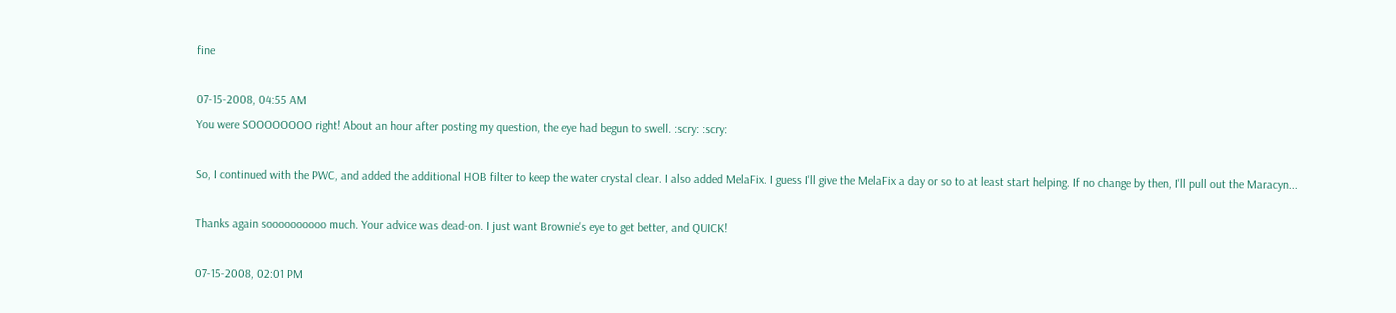fine

07-15-2008, 04:55 AM
You were SOOOOOOOO right! About an hour after posting my question, the eye had begun to swell. :scry: :scry:

So, I continued with the PWC, and added the additional HOB filter to keep the water crystal clear. I also added MelaFix. I guess I'll give the MelaFix a day or so to at least start helping. If no change by then, I'll pull out the Maracyn...

Thanks again soooooooooo much. Your advice was dead-on. I just want Brownie's eye to get better, and QUICK!

07-15-2008, 02:01 PM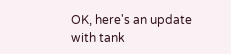OK, here's an update with tank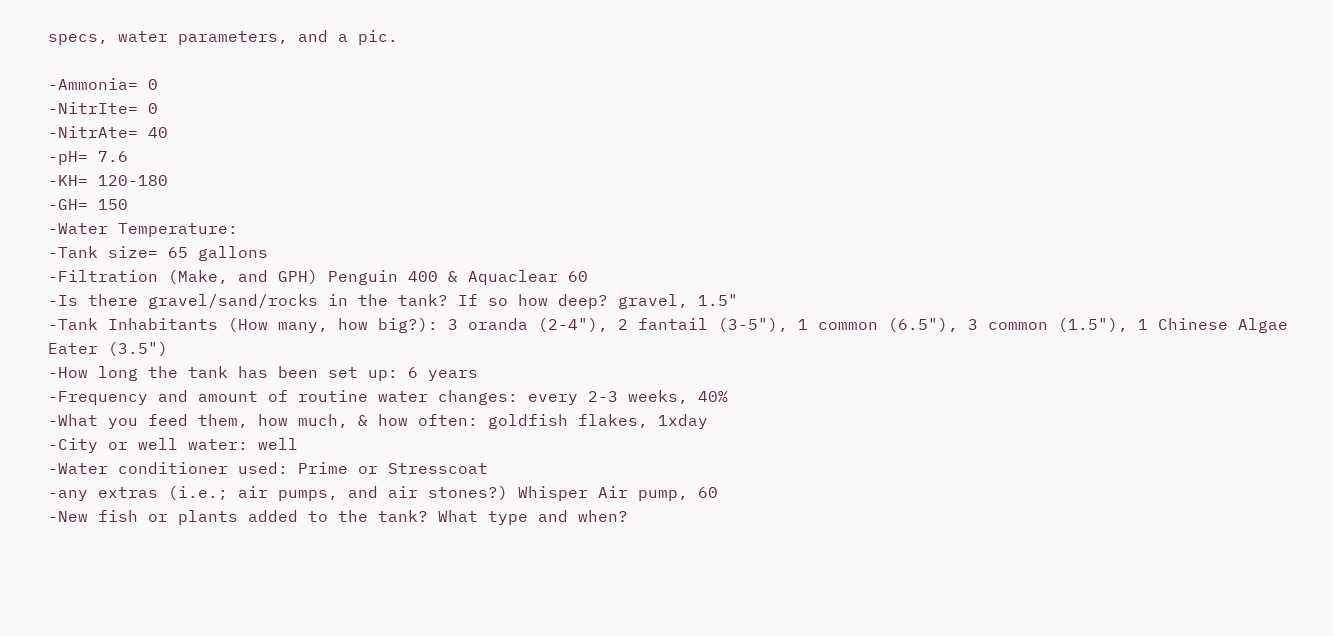specs, water parameters, and a pic.

-Ammonia= 0
-NitrIte= 0
-NitrAte= 40
-pH= 7.6
-KH= 120-180
-GH= 150
-Water Temperature:
-Tank size= 65 gallons
-Filtration (Make, and GPH) Penguin 400 & Aquaclear 60
-Is there gravel/sand/rocks in the tank? If so how deep? gravel, 1.5"
-Tank Inhabitants (How many, how big?): 3 oranda (2-4"), 2 fantail (3-5"), 1 common (6.5"), 3 common (1.5"), 1 Chinese Algae Eater (3.5")
-How long the tank has been set up: 6 years
-Frequency and amount of routine water changes: every 2-3 weeks, 40%
-What you feed them, how much, & how often: goldfish flakes, 1xday
-City or well water: well
-Water conditioner used: Prime or Stresscoat
-any extras (i.e.; air pumps, and air stones?) Whisper Air pump, 60
-New fish or plants added to the tank? What type and when?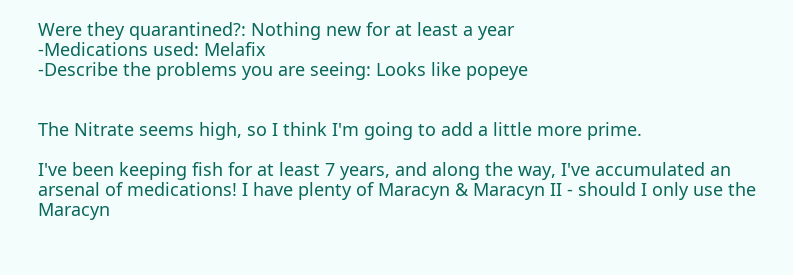Were they quarantined?: Nothing new for at least a year
-Medications used: Melafix
-Describe the problems you are seeing: Looks like popeye


The Nitrate seems high, so I think I'm going to add a little more prime.

I've been keeping fish for at least 7 years, and along the way, I've accumulated an arsenal of medications! I have plenty of Maracyn & Maracyn II - should I only use the Maracyn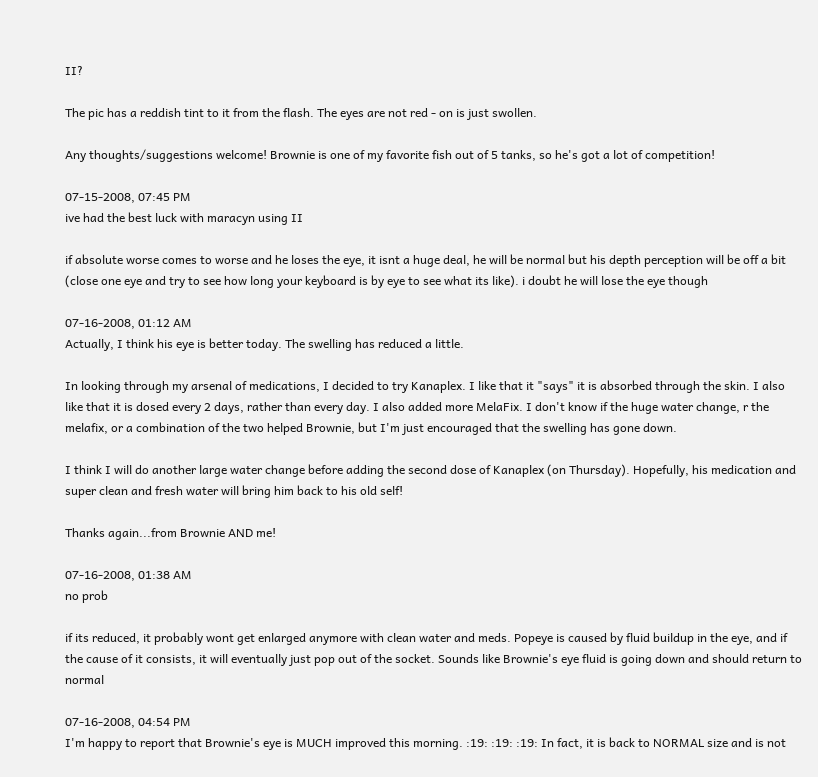II?

The pic has a reddish tint to it from the flash. The eyes are not red - on is just swollen.

Any thoughts/suggestions welcome! Brownie is one of my favorite fish out of 5 tanks, so he's got a lot of competition!

07-15-2008, 07:45 PM
ive had the best luck with maracyn using II

if absolute worse comes to worse and he loses the eye, it isnt a huge deal, he will be normal but his depth perception will be off a bit (close one eye and try to see how long your keyboard is by eye to see what its like). i doubt he will lose the eye though

07-16-2008, 01:12 AM
Actually, I think his eye is better today. The swelling has reduced a little.

In looking through my arsenal of medications, I decided to try Kanaplex. I like that it "says" it is absorbed through the skin. I also like that it is dosed every 2 days, rather than every day. I also added more MelaFix. I don't know if the huge water change, r the melafix, or a combination of the two helped Brownie, but I'm just encouraged that the swelling has gone down.

I think I will do another large water change before adding the second dose of Kanaplex (on Thursday). Hopefully, his medication and super clean and fresh water will bring him back to his old self!

Thanks again...from Brownie AND me!

07-16-2008, 01:38 AM
no prob

if its reduced, it probably wont get enlarged anymore with clean water and meds. Popeye is caused by fluid buildup in the eye, and if the cause of it consists, it will eventually just pop out of the socket. Sounds like Brownie's eye fluid is going down and should return to normal

07-16-2008, 04:54 PM
I'm happy to report that Brownie's eye is MUCH improved this morning. :19: :19: :19: In fact, it is back to NORMAL size and is not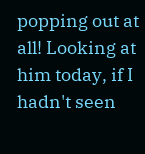popping out at all! Looking at him today, if I hadn't seen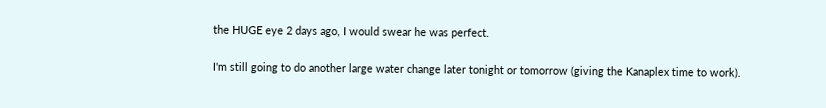the HUGE eye 2 days ago, I would swear he was perfect.

I'm still going to do another large water change later tonight or tomorrow (giving the Kanaplex time to work).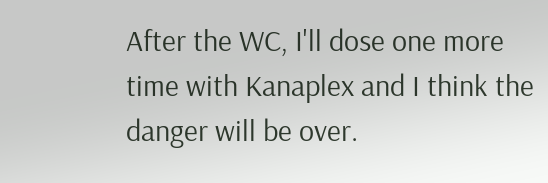After the WC, I'll dose one more time with Kanaplex and I think the danger will be over.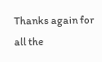Thanks again for all the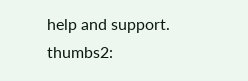help and support. thumbs2: